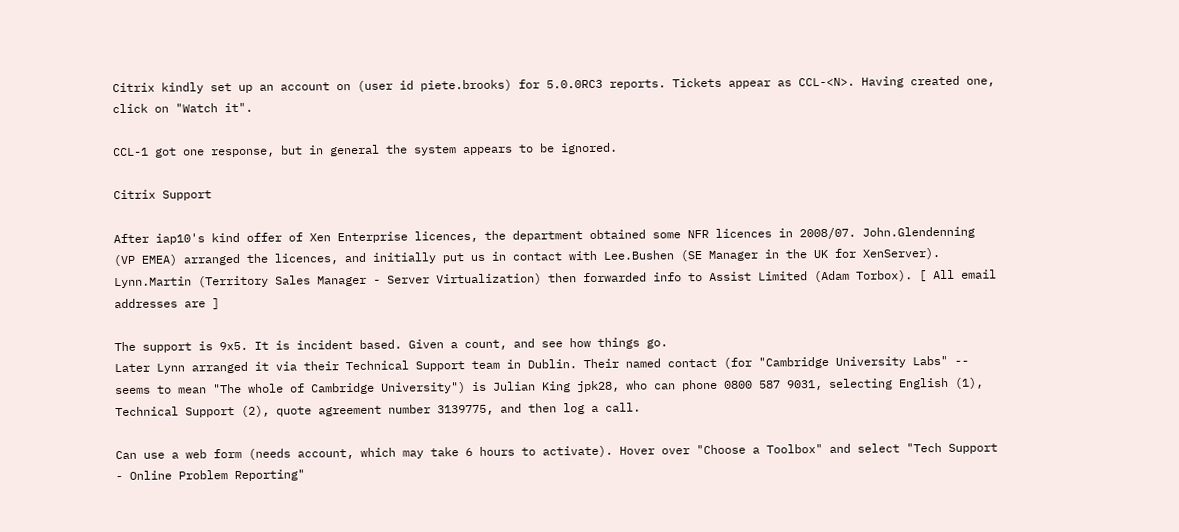Citrix kindly set up an account on (user id piete.brooks) for 5.0.0RC3 reports. Tickets appear as CCL-<N>. Having created one, click on "Watch it".

CCL-1 got one response, but in general the system appears to be ignored.

Citrix Support

After iap10's kind offer of Xen Enterprise licences, the department obtained some NFR licences in 2008/07. John.Glendenning (VP EMEA) arranged the licences, and initially put us in contact with Lee.Bushen (SE Manager in the UK for XenServer). Lynn.Martin (Territory Sales Manager - Server Virtualization) then forwarded info to Assist Limited (Adam Torbox). [ All email addresses are ]

The support is 9x5. It is incident based. Given a count, and see how things go.
Later Lynn arranged it via their Technical Support team in Dublin. Their named contact (for "Cambridge University Labs" -- seems to mean "The whole of Cambridge University") is Julian King jpk28, who can phone 0800 587 9031, selecting English (1), Technical Support (2), quote agreement number 3139775, and then log a call.

Can use a web form (needs account, which may take 6 hours to activate). Hover over "Choose a Toolbox" and select "Tech Support - Online Problem Reporting"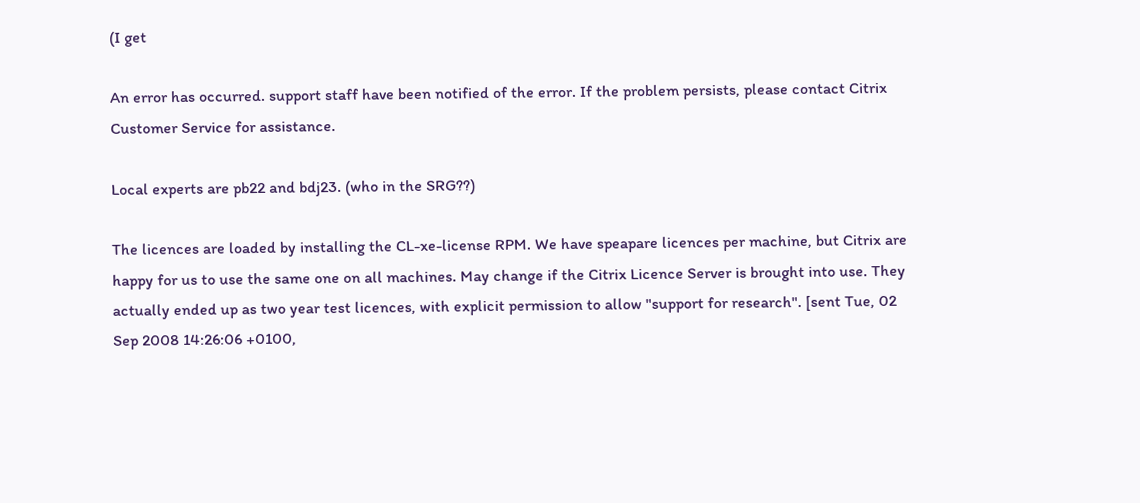(I get

An error has occurred. support staff have been notified of the error. If the problem persists, please contact Citrix Customer Service for assistance.

Local experts are pb22 and bdj23. (who in the SRG??)

The licences are loaded by installing the CL-xe-license RPM. We have speapare licences per machine, but Citrix are happy for us to use the same one on all machines. May change if the Citrix Licence Server is brought into use. They actually ended up as two year test licences, with explicit permission to allow "support for research". [sent Tue, 02 Sep 2008 14:26:06 +0100,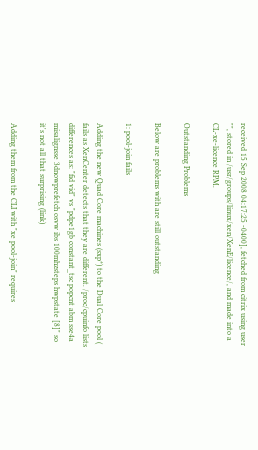received 15 Sep 2008 04:17:25 -0400], fetched from citrix using user "", stored in /usr/groups/linux/xen/XenE/licence/, and made into a CL-xe-licence RPM.

Outstanding Problems

Below are problems with are still outstanding

1: pool-join fails

Adding the new Quad Core machines (sxp*) to the Dual Core pool ( fails as XenCenter detects that they are different. /proc/cpuinfo lists differences as: "fid vid" vs "pdpe1gb constant_tsc popcnt abm sse4a misalignsse 3dnowprefetch osvw ibs 100mhzsteps hwpstate [8]" so it's not all that surprising (link)

Adding them from the CLI with "xe pool-join" requires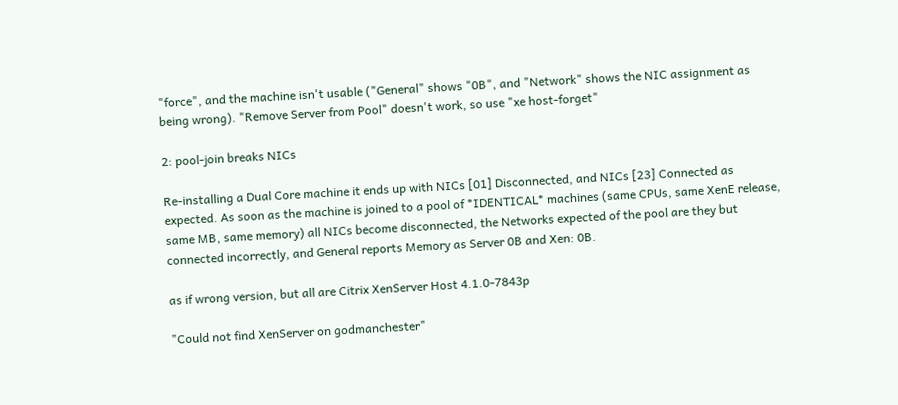"force", and the machine isn't usable ("General" shows "0B", and "Network" shows the NIC assignment as being wrong). "Remove Server from Pool" doesn't work, so use "xe host-forget"

2: pool-join breaks NICs

Re-installing a Dual Core machine it ends up with NICs [01] Disconnected, and NICs [23] Connected as expected. As soon as the machine is joined to a pool of *IDENTICAL* machines (same CPUs, same XenE release, same MB, same memory) all NICs become disconnected, the Networks expected of the pool are they but connected incorrectly, and General reports Memory as Server 0B and Xen: 0B.

as if wrong version, but all are Citrix XenServer Host 4.1.0-7843p

"Could not find XenServer on godmanchester"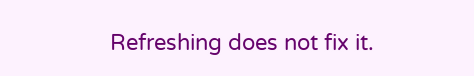Refreshing does not fix it.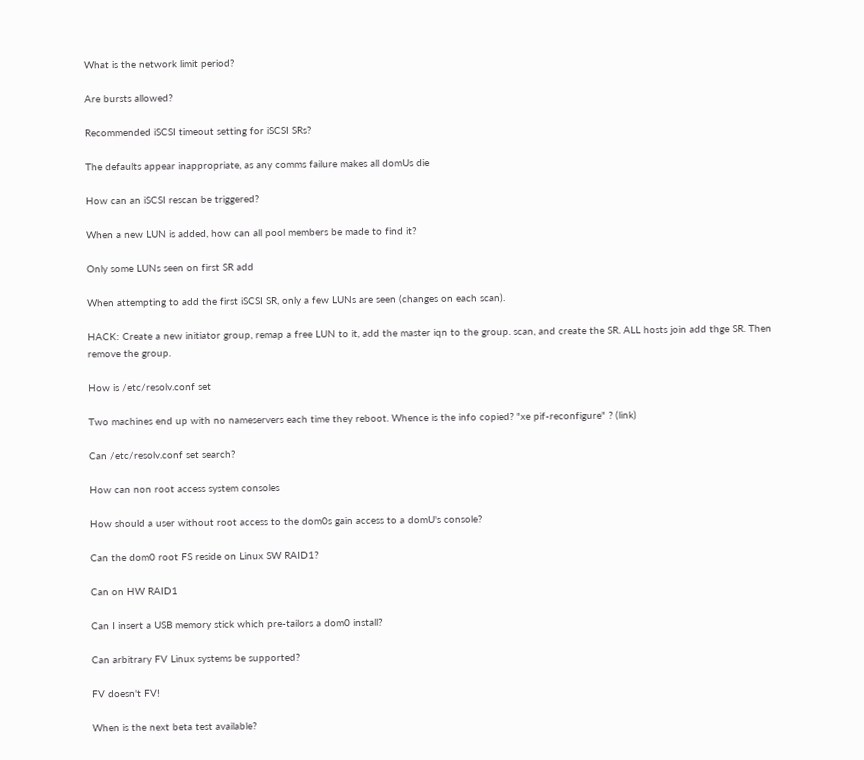What is the network limit period?

Are bursts allowed?

Recommended iSCSI timeout setting for iSCSI SRs?

The defaults appear inappropriate, as any comms failure makes all domUs die

How can an iSCSI rescan be triggered?

When a new LUN is added, how can all pool members be made to find it?

Only some LUNs seen on first SR add

When attempting to add the first iSCSI SR, only a few LUNs are seen (changes on each scan).

HACK: Create a new initiator group, remap a free LUN to it, add the master iqn to the group. scan, and create the SR. ALL hosts join add thge SR. Then remove the group.

How is /etc/resolv.conf set

Two machines end up with no nameservers each time they reboot. Whence is the info copied? "xe pif-reconfigure" ? (link)

Can /etc/resolv.conf set search?

How can non root access system consoles

How should a user without root access to the dom0s gain access to a domU's console?

Can the dom0 root FS reside on Linux SW RAID1?

Can on HW RAID1

Can I insert a USB memory stick which pre-tailors a dom0 install?

Can arbitrary FV Linux systems be supported?

FV doesn't FV!

When is the next beta test available?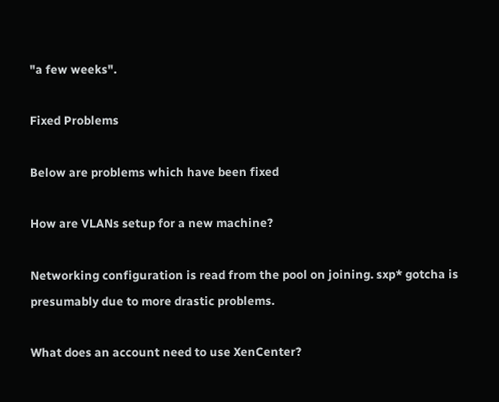"a few weeks".

Fixed Problems

Below are problems which have been fixed

How are VLANs setup for a new machine?

Networking configuration is read from the pool on joining. sxp* gotcha is presumably due to more drastic problems.

What does an account need to use XenCenter?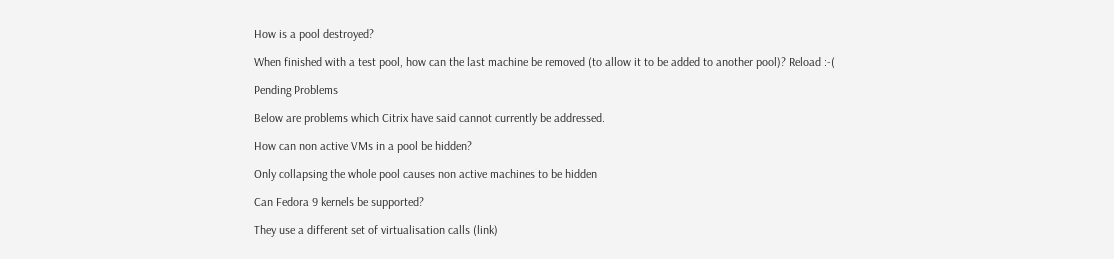How is a pool destroyed?

When finished with a test pool, how can the last machine be removed (to allow it to be added to another pool)? Reload :-(

Pending Problems

Below are problems which Citrix have said cannot currently be addressed.

How can non active VMs in a pool be hidden?

Only collapsing the whole pool causes non active machines to be hidden

Can Fedora 9 kernels be supported?

They use a different set of virtualisation calls (link)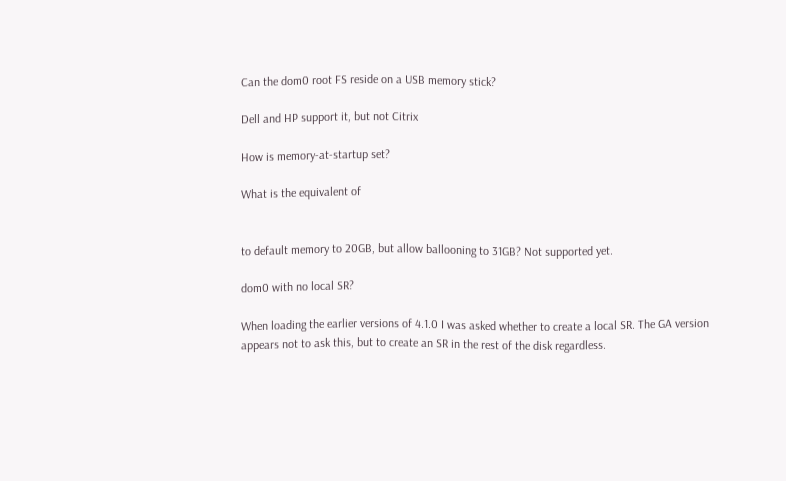Can the dom0 root FS reside on a USB memory stick?

Dell and HP support it, but not Citrix

How is memory-at-startup set?

What is the equivalent of


to default memory to 20GB, but allow ballooning to 31GB? Not supported yet.

dom0 with no local SR?

When loading the earlier versions of 4.1.0 I was asked whether to create a local SR. The GA version appears not to ask this, but to create an SR in the rest of the disk regardless.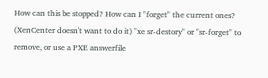How can this be stopped? How can I "forget" the current ones? (XenCenter doesn't want to do it) "xe sr-destory" or "sr-forget" to remove, or use a PXE answerfile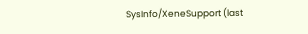SysInfo/XeneSupport (last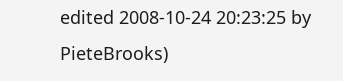edited 2008-10-24 20:23:25 by PieteBrooks)